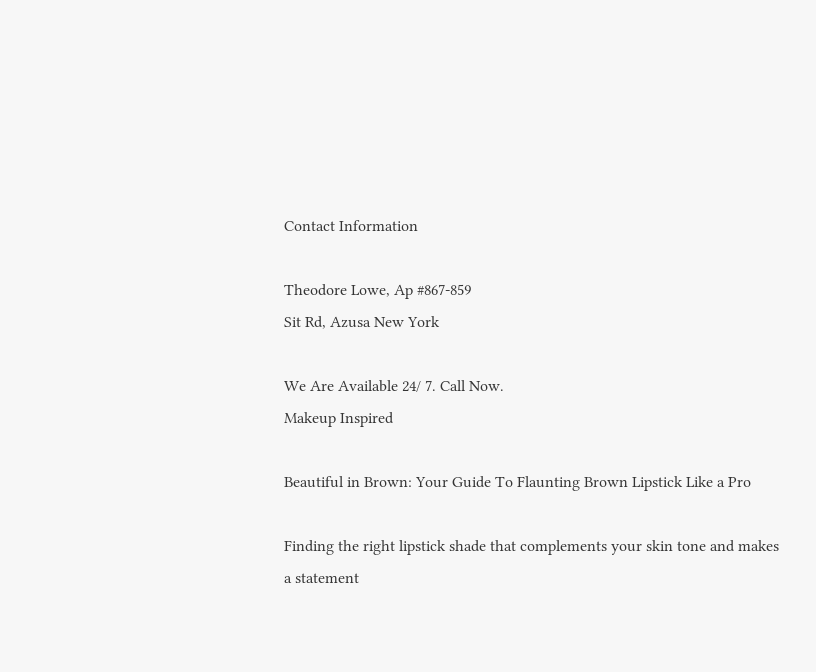Contact Information

Theodore Lowe, Ap #867-859
Sit Rd, Azusa New York

We Are Available 24/ 7. Call Now.
Makeup Inspired

Beautiful in Brown: Your Guide To Flaunting Brown Lipstick Like a Pro

Finding the right lipstick shade that complements your skin tone and makes a statement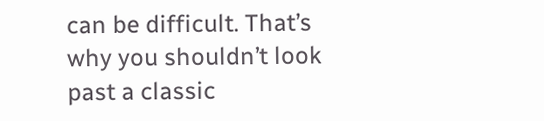can be difficult. That’s why you shouldn’t look past a classic